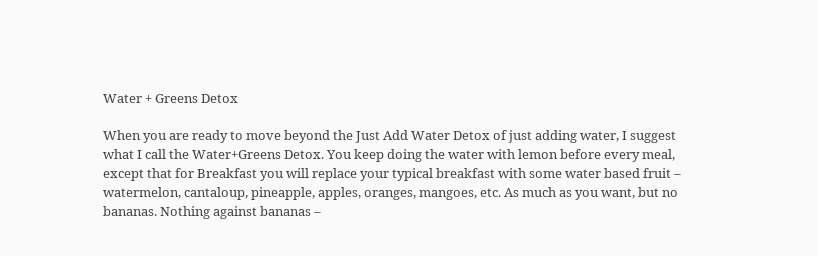Water + Greens Detox

When you are ready to move beyond the Just Add Water Detox of just adding water, I suggest what I call the Water+Greens Detox. You keep doing the water with lemon before every meal, except that for Breakfast you will replace your typical breakfast with some water based fruit – watermelon, cantaloup, pineapple, apples, oranges, mangoes, etc. As much as you want, but no bananas. Nothing against bananas –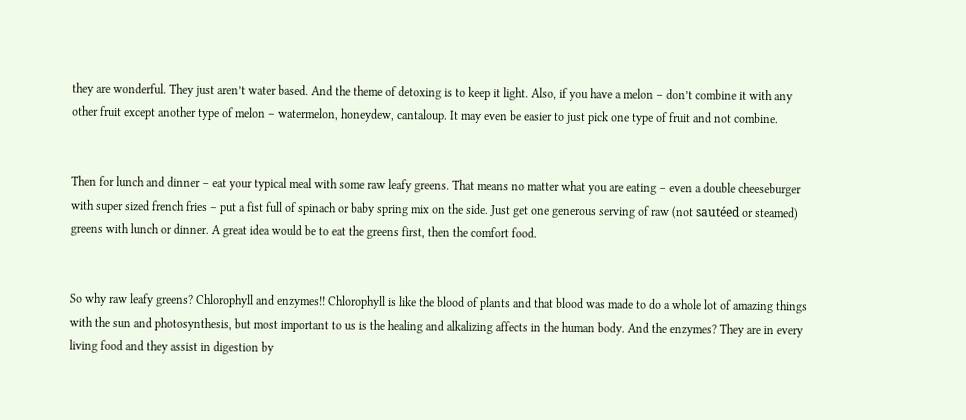they are wonderful. They just aren’t water based. And the theme of detoxing is to keep it light. Also, if you have a melon – don’t combine it with any other fruit except another type of melon – watermelon, honeydew, cantaloup. It may even be easier to just pick one type of fruit and not combine.


Then for lunch and dinner – eat your typical meal with some raw leafy greens. That means no matter what you are eating – even a double cheeseburger with super sized french fries – put a fist full of spinach or baby spring mix on the side. Just get one generous serving of raw (not sautéed or steamed) greens with lunch or dinner. A great idea would be to eat the greens first, then the comfort food.


So why raw leafy greens? Chlorophyll and enzymes!! Chlorophyll is like the blood of plants and that blood was made to do a whole lot of amazing things with the sun and photosynthesis, but most important to us is the healing and alkalizing affects in the human body. And the enzymes? They are in every living food and they assist in digestion by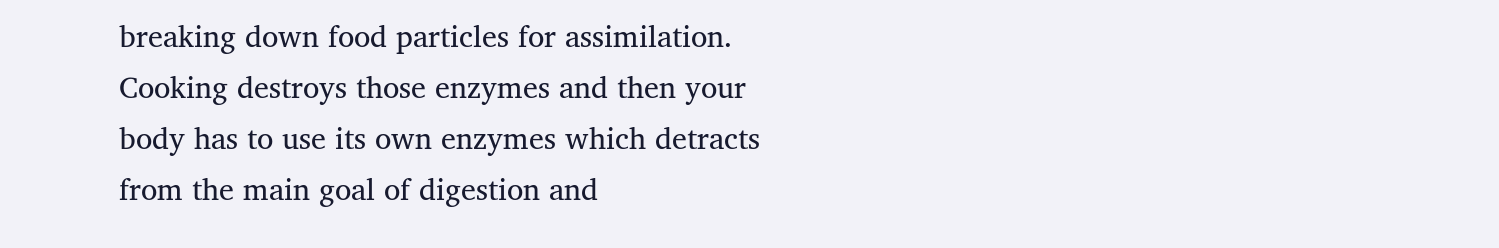breaking down food particles for assimilation. Cooking destroys those enzymes and then your body has to use its own enzymes which detracts from the main goal of digestion and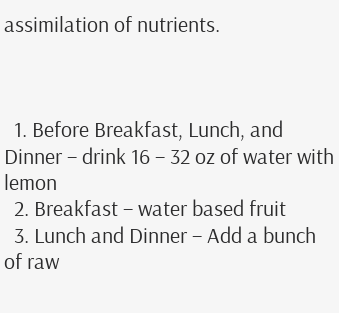assimilation of nutrients.



  1. Before Breakfast, Lunch, and Dinner – drink 16 – 32 oz of water with lemon
  2. Breakfast – water based fruit
  3. Lunch and Dinner – Add a bunch of raw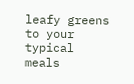leafy greens to your typical meals